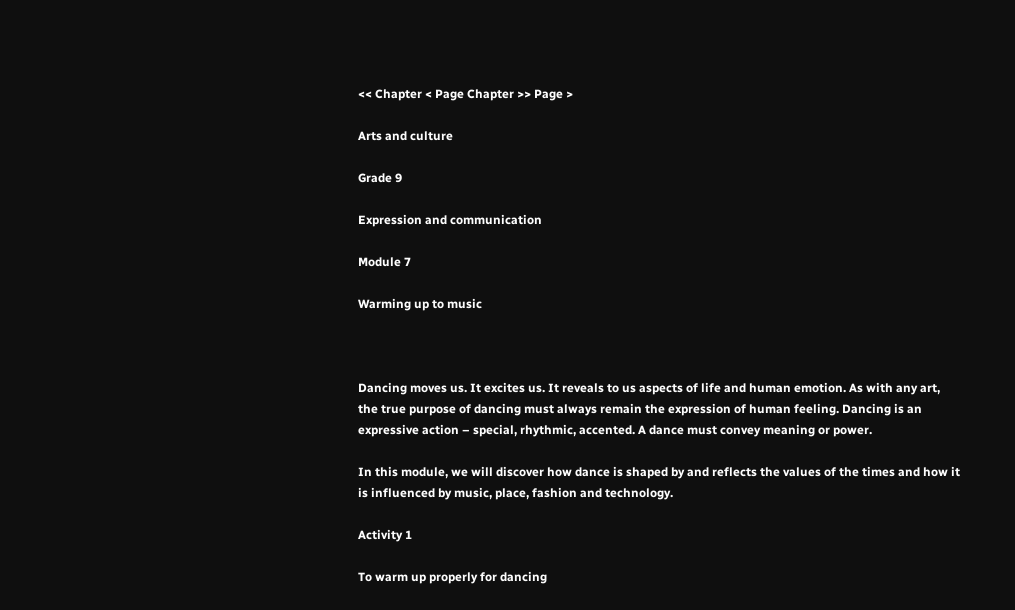<< Chapter < Page Chapter >> Page >

Arts and culture

Grade 9

Expression and communication

Module 7

Warming up to music



Dancing moves us. It excites us. It reveals to us aspects of life and human emotion. As with any art, the true purpose of dancing must always remain the expression of human feeling. Dancing is an expressive action – special, rhythmic, accented. A dance must convey meaning or power.

In this module, we will discover how dance is shaped by and reflects the values of the times and how it is influenced by music, place, fashion and technology.

Activity 1

To warm up properly for dancing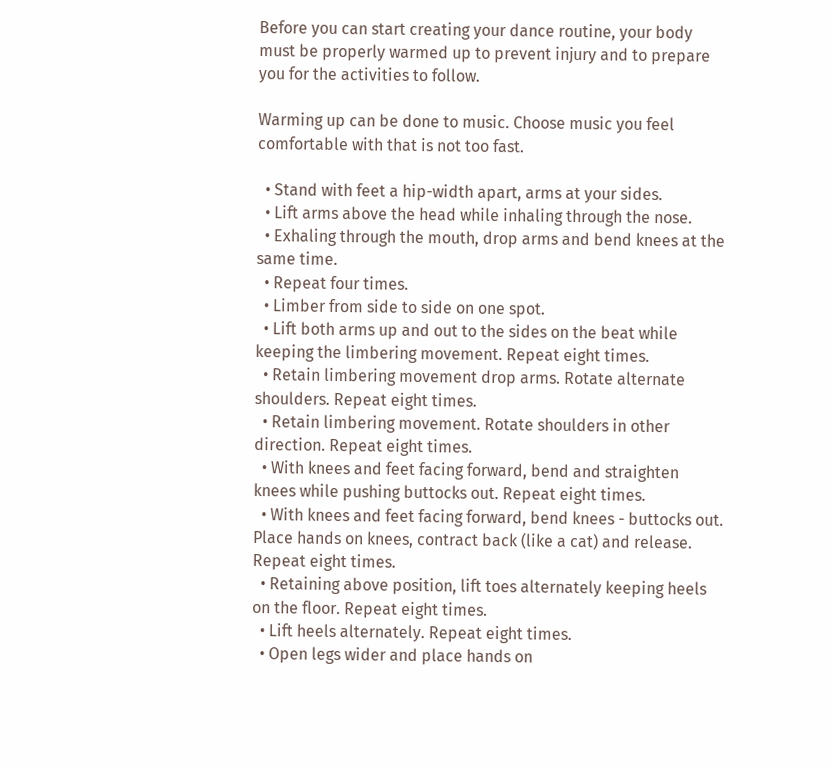Before you can start creating your dance routine, your body must be properly warmed up to prevent injury and to prepare you for the activities to follow.

Warming up can be done to music. Choose music you feel comfortable with that is not too fast.

  • Stand with feet a hip-width apart, arms at your sides.
  • Lift arms above the head while inhaling through the nose.
  • Exhaling through the mouth, drop arms and bend knees at the same time.
  • Repeat four times.
  • Limber from side to side on one spot.
  • Lift both arms up and out to the sides on the beat while keeping the limbering movement. Repeat eight times.
  • Retain limbering movement drop arms. Rotate alternate shoulders. Repeat eight times.
  • Retain limbering movement. Rotate shoulders in other direction. Repeat eight times.
  • With knees and feet facing forward, bend and straighten knees while pushing buttocks out. Repeat eight times.
  • With knees and feet facing forward, bend knees - buttocks out. Place hands on knees, contract back (like a cat) and release. Repeat eight times.
  • Retaining above position, lift toes alternately keeping heels on the floor. Repeat eight times.
  • Lift heels alternately. Repeat eight times.
  • Open legs wider and place hands on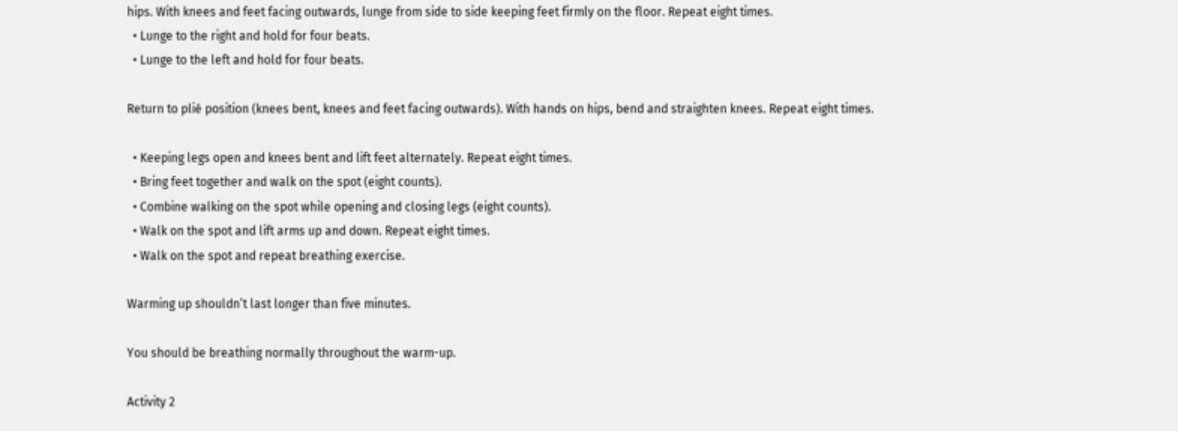hips. With knees and feet facing outwards, lunge from side to side keeping feet firmly on the floor. Repeat eight times.
  • Lunge to the right and hold for four beats.
  • Lunge to the left and hold for four beats.

Return to plié position (knees bent, knees and feet facing outwards). With hands on hips, bend and straighten knees. Repeat eight times.

  • Keeping legs open and knees bent and lift feet alternately. Repeat eight times.
  • Bring feet together and walk on the spot (eight counts).
  • Combine walking on the spot while opening and closing legs (eight counts).
  • Walk on the spot and lift arms up and down. Repeat eight times.
  • Walk on the spot and repeat breathing exercise.

Warming up shouldn’t last longer than five minutes.

You should be breathing normally throughout the warm-up.

Activity 2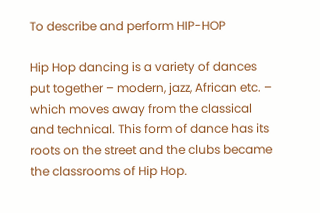To describe and perform HIP-HOP

Hip Hop dancing is a variety of dances put together – modern, jazz, African etc. – which moves away from the classical and technical. This form of dance has its roots on the street and the clubs became the classrooms of Hip Hop.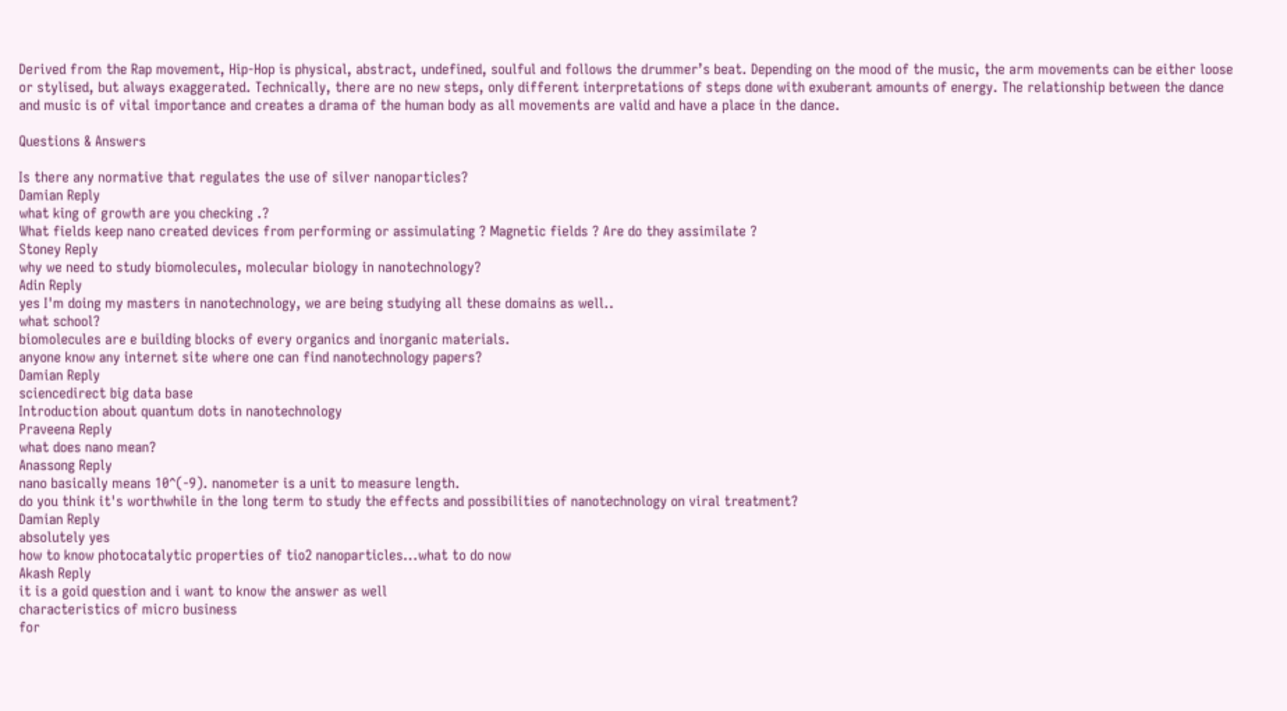Derived from the Rap movement, Hip-Hop is physical, abstract, undefined, soulful and follows the drummer’s beat. Depending on the mood of the music, the arm movements can be either loose or stylised, but always exaggerated. Technically, there are no new steps, only different interpretations of steps done with exuberant amounts of energy. The relationship between the dance and music is of vital importance and creates a drama of the human body as all movements are valid and have a place in the dance.

Questions & Answers

Is there any normative that regulates the use of silver nanoparticles?
Damian Reply
what king of growth are you checking .?
What fields keep nano created devices from performing or assimulating ? Magnetic fields ? Are do they assimilate ?
Stoney Reply
why we need to study biomolecules, molecular biology in nanotechnology?
Adin Reply
yes I'm doing my masters in nanotechnology, we are being studying all these domains as well..
what school?
biomolecules are e building blocks of every organics and inorganic materials.
anyone know any internet site where one can find nanotechnology papers?
Damian Reply
sciencedirect big data base
Introduction about quantum dots in nanotechnology
Praveena Reply
what does nano mean?
Anassong Reply
nano basically means 10^(-9). nanometer is a unit to measure length.
do you think it's worthwhile in the long term to study the effects and possibilities of nanotechnology on viral treatment?
Damian Reply
absolutely yes
how to know photocatalytic properties of tio2 nanoparticles...what to do now
Akash Reply
it is a goid question and i want to know the answer as well
characteristics of micro business
for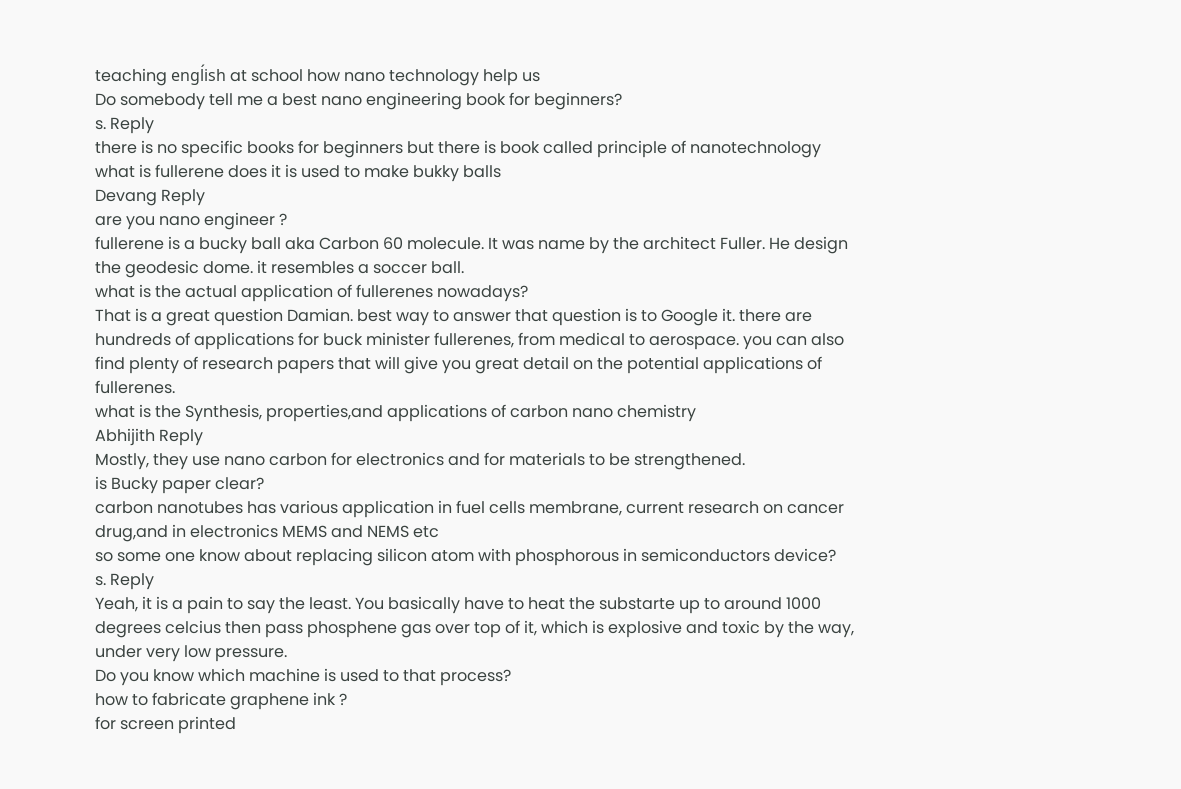teaching engĺish at school how nano technology help us
Do somebody tell me a best nano engineering book for beginners?
s. Reply
there is no specific books for beginners but there is book called principle of nanotechnology
what is fullerene does it is used to make bukky balls
Devang Reply
are you nano engineer ?
fullerene is a bucky ball aka Carbon 60 molecule. It was name by the architect Fuller. He design the geodesic dome. it resembles a soccer ball.
what is the actual application of fullerenes nowadays?
That is a great question Damian. best way to answer that question is to Google it. there are hundreds of applications for buck minister fullerenes, from medical to aerospace. you can also find plenty of research papers that will give you great detail on the potential applications of fullerenes.
what is the Synthesis, properties,and applications of carbon nano chemistry
Abhijith Reply
Mostly, they use nano carbon for electronics and for materials to be strengthened.
is Bucky paper clear?
carbon nanotubes has various application in fuel cells membrane, current research on cancer drug,and in electronics MEMS and NEMS etc
so some one know about replacing silicon atom with phosphorous in semiconductors device?
s. Reply
Yeah, it is a pain to say the least. You basically have to heat the substarte up to around 1000 degrees celcius then pass phosphene gas over top of it, which is explosive and toxic by the way, under very low pressure.
Do you know which machine is used to that process?
how to fabricate graphene ink ?
for screen printed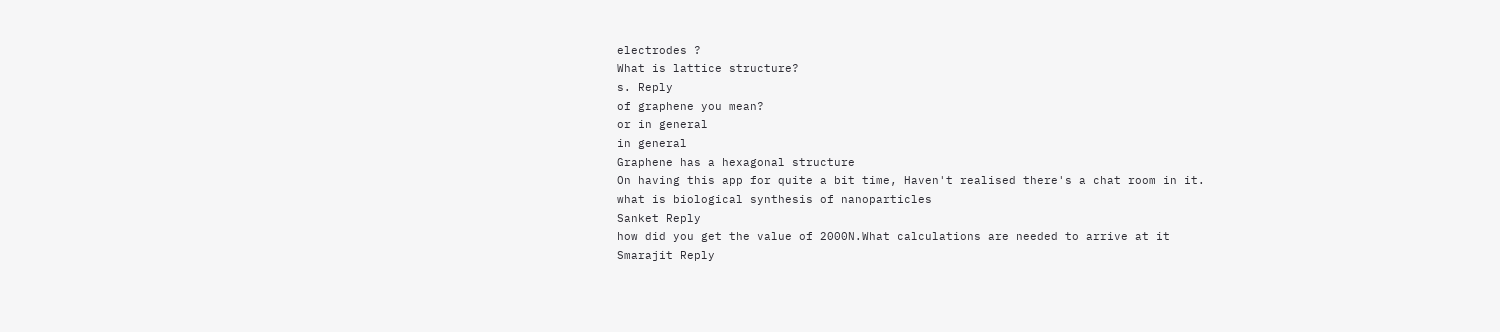electrodes ?
What is lattice structure?
s. Reply
of graphene you mean?
or in general
in general
Graphene has a hexagonal structure
On having this app for quite a bit time, Haven't realised there's a chat room in it.
what is biological synthesis of nanoparticles
Sanket Reply
how did you get the value of 2000N.What calculations are needed to arrive at it
Smarajit Reply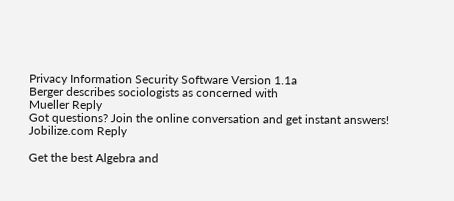Privacy Information Security Software Version 1.1a
Berger describes sociologists as concerned with
Mueller Reply
Got questions? Join the online conversation and get instant answers!
Jobilize.com Reply

Get the best Algebra and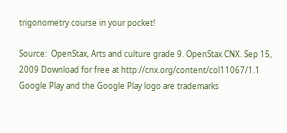trigonometry course in your pocket!

Source:  OpenStax, Arts and culture grade 9. OpenStax CNX. Sep 15, 2009 Download for free at http://cnx.org/content/col11067/1.1
Google Play and the Google Play logo are trademarks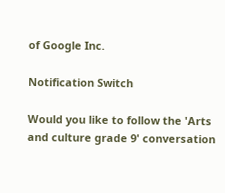of Google Inc.

Notification Switch

Would you like to follow the 'Arts and culture grade 9' conversation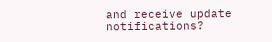and receive update notifications?